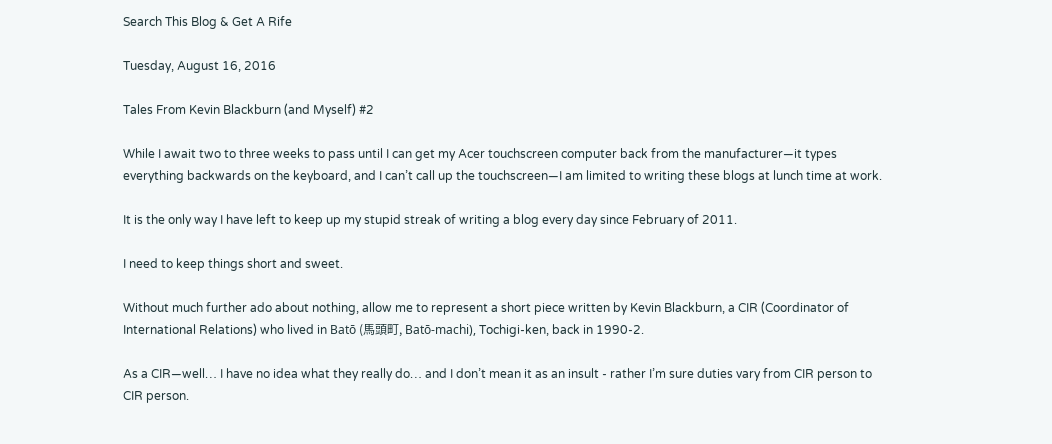Search This Blog & Get A Rife

Tuesday, August 16, 2016

Tales From Kevin Blackburn (and Myself) #2

While I await two to three weeks to pass until I can get my Acer touchscreen computer back from the manufacturer—it types everything backwards on the keyboard, and I can’t call up the touchscreen—I am limited to writing these blogs at lunch time at work.

It is the only way I have left to keep up my stupid streak of writing a blog every day since February of 2011.

I need to keep things short and sweet.

Without much further ado about nothing, allow me to represent a short piece written by Kevin Blackburn, a CIR (Coordinator of International Relations) who lived in Batō (馬頭町, Batō-machi), Tochigi-ken, back in 1990-2.

As a CIR—well… I have no idea what they really do… and I don’t mean it as an insult - rather I’m sure duties vary from CIR person to CIR person.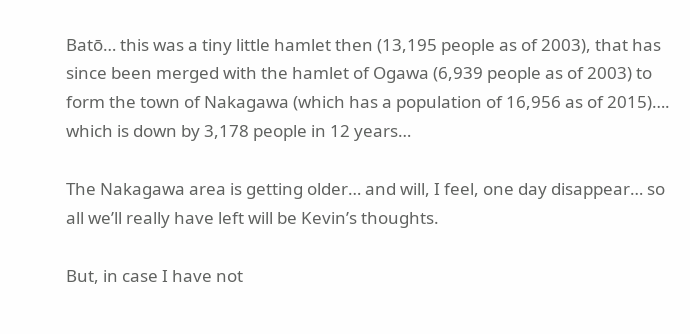Batō… this was a tiny little hamlet then (13,195 people as of 2003), that has since been merged with the hamlet of Ogawa (6,939 people as of 2003) to form the town of Nakagawa (which has a population of 16,956 as of 2015)…. which is down by 3,178 people in 12 years…

The Nakagawa area is getting older… and will, I feel, one day disappear… so all we’ll really have left will be Kevin’s thoughts.

But, in case I have not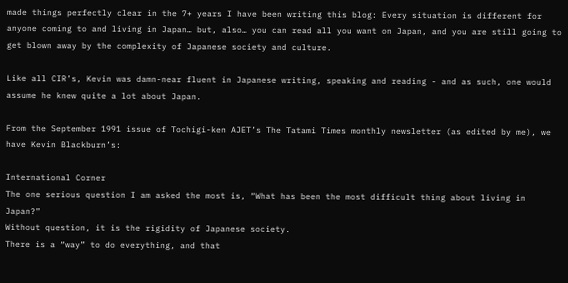made things perfectly clear in the 7+ years I have been writing this blog: Every situation is different for anyone coming to and living in Japan… but, also… you can read all you want on Japan, and you are still going to get blown away by the complexity of Japanese society and culture.

Like all CIR’s, Kevin was damn-near fluent in Japanese writing, speaking and reading - and as such, one would assume he knew quite a lot about Japan.

From the September 1991 issue of Tochigi-ken AJET’s The Tatami Times monthly newsletter (as edited by me), we have Kevin Blackburn’s:

International Corner
The one serious question I am asked the most is, “What has been the most difficult thing about living in Japan?”
Without question, it is the rigidity of Japanese society.
There is a “way” to do everything, and that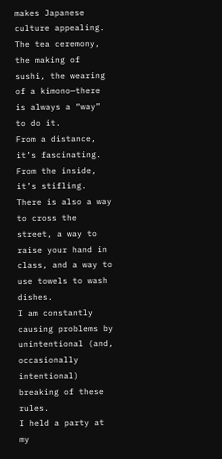makes Japanese culture appealing.
The tea ceremony, the making of sushi, the wearing of a kimono—there is always a “way” to do it.
From a distance, it’s fascinating.
From the inside, it’s stifling.
There is also a way to cross the street, a way to raise your hand in class, and a way to use towels to wash dishes.
I am constantly causing problems by unintentional (and, occasionally intentional) breaking of these rules.
I held a party at my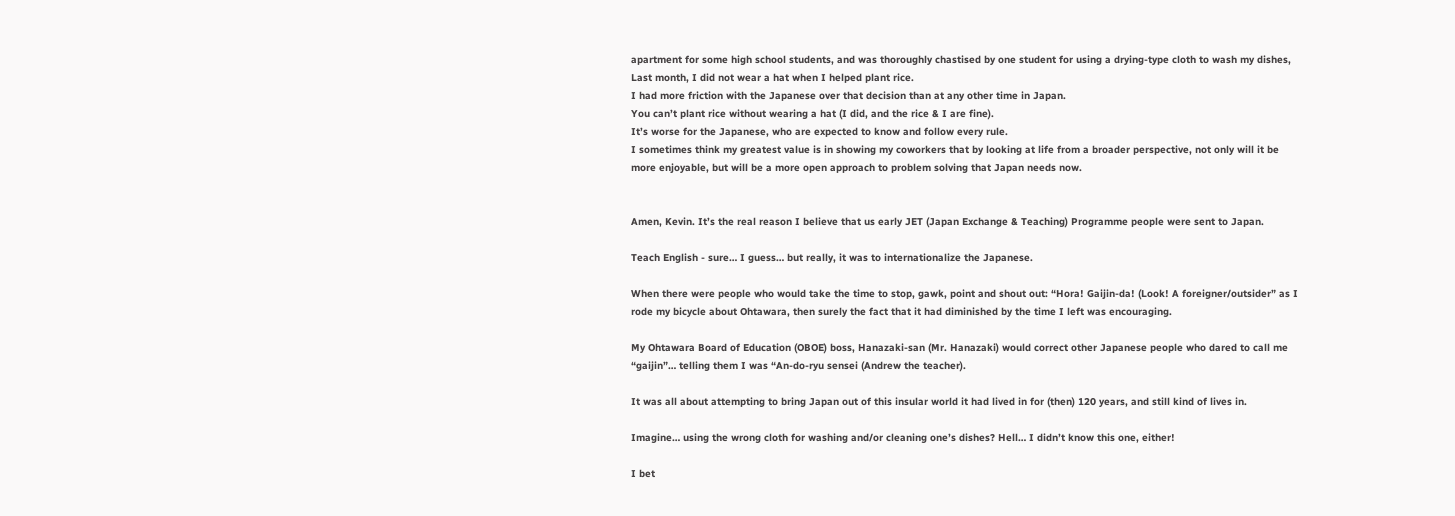apartment for some high school students, and was thoroughly chastised by one student for using a drying-type cloth to wash my dishes,
Last month, I did not wear a hat when I helped plant rice.
I had more friction with the Japanese over that decision than at any other time in Japan.
You can’t plant rice without wearing a hat (I did, and the rice & I are fine).
It’s worse for the Japanese, who are expected to know and follow every rule.
I sometimes think my greatest value is in showing my coworkers that by looking at life from a broader perspective, not only will it be more enjoyable, but will be a more open approach to problem solving that Japan needs now.


Amen, Kevin. It’s the real reason I believe that us early JET (Japan Exchange & Teaching) Programme people were sent to Japan.

Teach English - sure… I guess… but really, it was to internationalize the Japanese.

When there were people who would take the time to stop, gawk, point and shout out: “Hora! Gaijin-da! (Look! A foreigner/outsider” as I rode my bicycle about Ohtawara, then surely the fact that it had diminished by the time I left was encouraging.

My Ohtawara Board of Education (OBOE) boss, Hanazaki-san (Mr. Hanazaki) would correct other Japanese people who dared to call me “gaijin”… telling them I was “An-do-ryu sensei (Andrew the teacher).

It was all about attempting to bring Japan out of this insular world it had lived in for (then) 120 years, and still kind of lives in.

Imagine… using the wrong cloth for washing and/or cleaning one’s dishes? Hell… I didn’t know this one, either!

I bet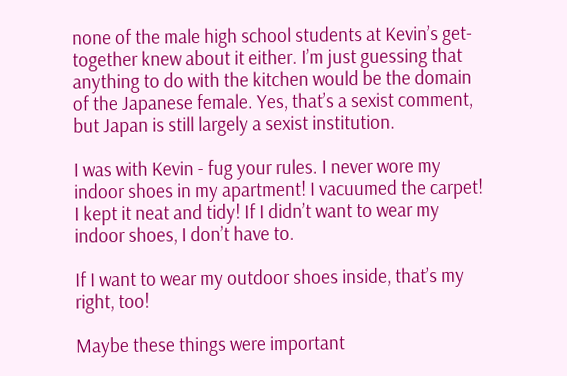none of the male high school students at Kevin’s get-together knew about it either. I’m just guessing that anything to do with the kitchen would be the domain of the Japanese female. Yes, that’s a sexist comment, but Japan is still largely a sexist institution.

I was with Kevin - fug your rules. I never wore my indoor shoes in my apartment! I vacuumed the carpet! I kept it neat and tidy! If I didn’t want to wear my indoor shoes, I don’t have to.

If I want to wear my outdoor shoes inside, that’s my right, too!

Maybe these things were important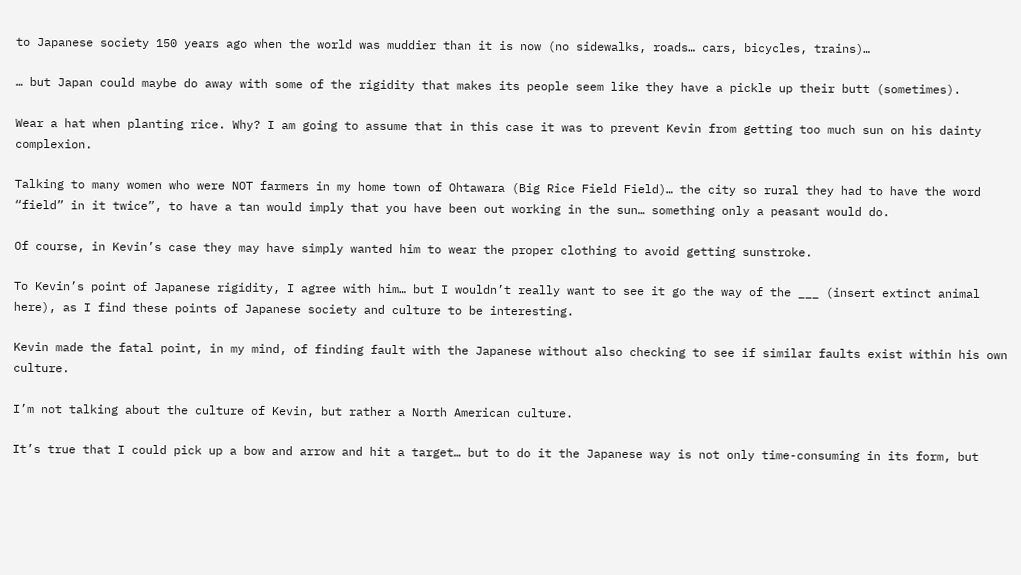to Japanese society 150 years ago when the world was muddier than it is now (no sidewalks, roads… cars, bicycles, trains)…

… but Japan could maybe do away with some of the rigidity that makes its people seem like they have a pickle up their butt (sometimes).

Wear a hat when planting rice. Why? I am going to assume that in this case it was to prevent Kevin from getting too much sun on his dainty complexion.

Talking to many women who were NOT farmers in my home town of Ohtawara (Big Rice Field Field)… the city so rural they had to have the word “field” in it twice”, to have a tan would imply that you have been out working in the sun… something only a peasant would do.

Of course, in Kevin’s case they may have simply wanted him to wear the proper clothing to avoid getting sunstroke.

To Kevin’s point of Japanese rigidity, I agree with him… but I wouldn’t really want to see it go the way of the ___ (insert extinct animal here), as I find these points of Japanese society and culture to be interesting.

Kevin made the fatal point, in my mind, of finding fault with the Japanese without also checking to see if similar faults exist within his own culture.

I’m not talking about the culture of Kevin, but rather a North American culture.

It’s true that I could pick up a bow and arrow and hit a target… but to do it the Japanese way is not only time-consuming in its form, but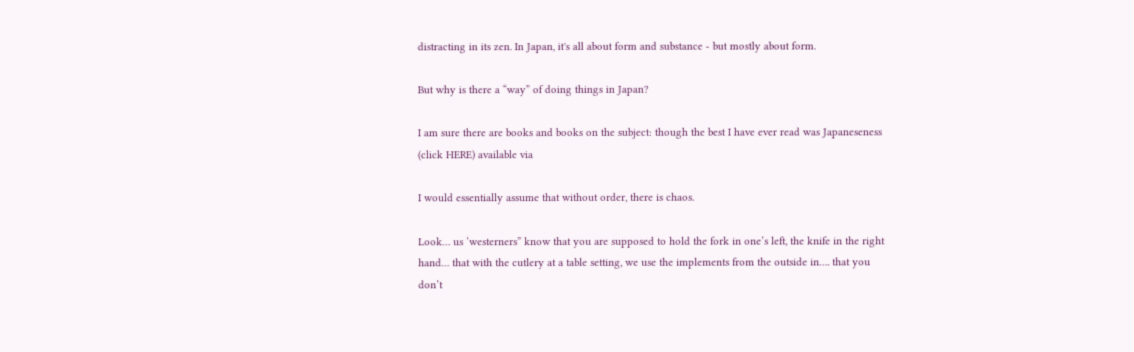distracting in its zen. In Japan, it's all about form and substance - but mostly about form.

But why is there a “way” of doing things in Japan?

I am sure there are books and books on the subject: though the best I have ever read was Japaneseness (click HERE) available via

I would essentially assume that without order, there is chaos.

Look… us ‘westerners” know that you are supposed to hold the fork in one’s left, the knife in the right hand… that with the cutlery at a table setting, we use the implements from the outside in…. that you don’t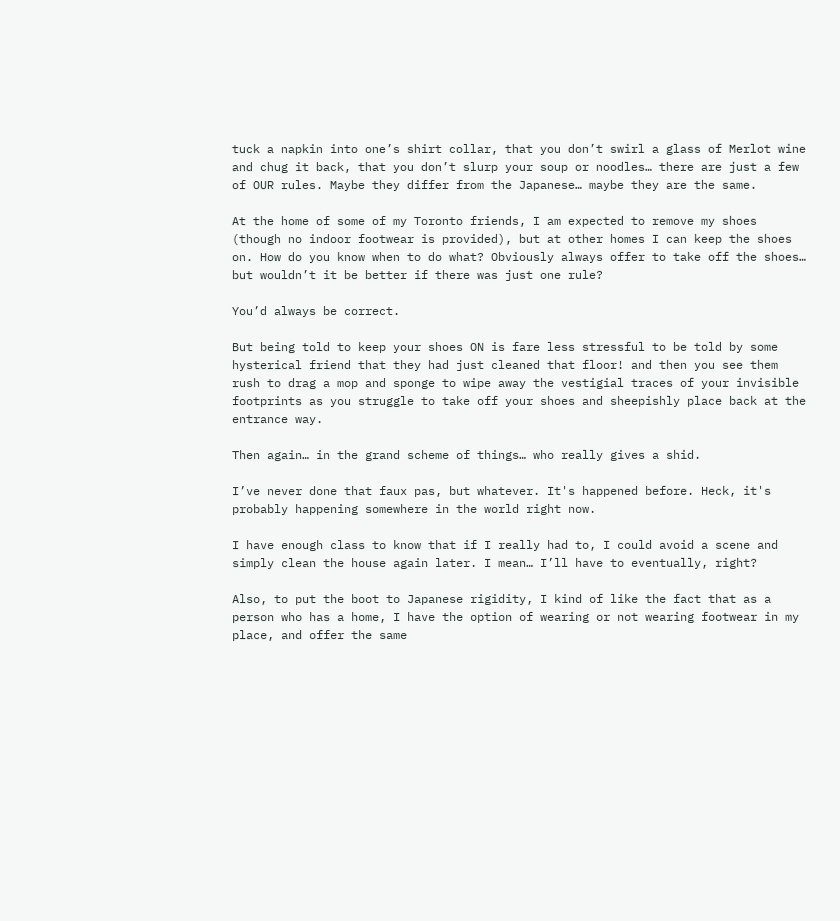tuck a napkin into one’s shirt collar, that you don’t swirl a glass of Merlot wine and chug it back, that you don’t slurp your soup or noodles… there are just a few of OUR rules. Maybe they differ from the Japanese… maybe they are the same.

At the home of some of my Toronto friends, I am expected to remove my shoes (though no indoor footwear is provided), but at other homes I can keep the shoes on. How do you know when to do what? Obviously always offer to take off the shoes… but wouldn’t it be better if there was just one rule?

You’d always be correct.

But being told to keep your shoes ON is fare less stressful to be told by some hysterical friend that they had just cleaned that floor! and then you see them rush to drag a mop and sponge to wipe away the vestigial traces of your invisible footprints as you struggle to take off your shoes and sheepishly place back at the entrance way.

Then again… in the grand scheme of things… who really gives a shid.

I’ve never done that faux pas, but whatever. It's happened before. Heck, it's probably happening somewhere in the world right now.

I have enough class to know that if I really had to, I could avoid a scene and simply clean the house again later. I mean… I’ll have to eventually, right?

Also, to put the boot to Japanese rigidity, I kind of like the fact that as a person who has a home, I have the option of wearing or not wearing footwear in my place, and offer the same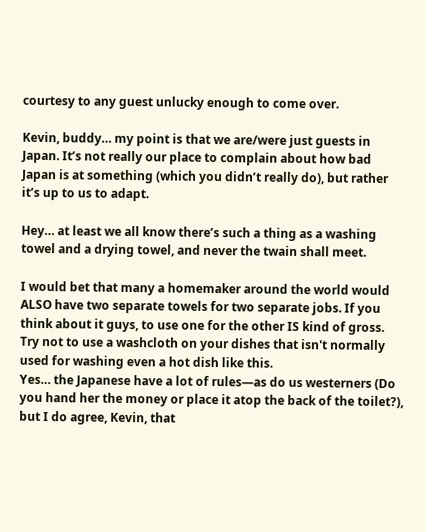courtesy to any guest unlucky enough to come over.

Kevin, buddy… my point is that we are/were just guests in Japan. It’s not really our place to complain about how bad Japan is at something (which you didn’t really do), but rather it’s up to us to adapt.

Hey… at least we all know there’s such a thing as a washing towel and a drying towel, and never the twain shall meet.

I would bet that many a homemaker around the world would ALSO have two separate towels for two separate jobs. If you think about it guys, to use one for the other IS kind of gross.
Try not to use a washcloth on your dishes that isn't normally used for washing even a hot dish like this.
Yes… the Japanese have a lot of rules—as do us westerners (Do you hand her the money or place it atop the back of the toilet?), but I do agree, Kevin, that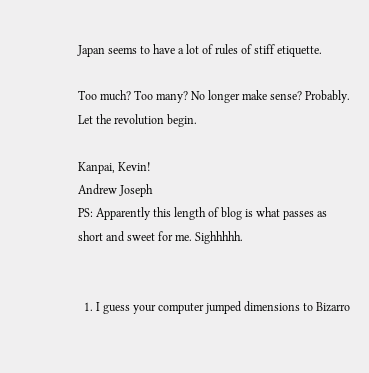Japan seems to have a lot of rules of stiff etiquette.

Too much? Too many? No longer make sense? Probably. Let the revolution begin.

Kanpai, Kevin!
Andrew Joseph
PS: Apparently this length of blog is what passes as short and sweet for me. Sighhhhh.


  1. I guess your computer jumped dimensions to Bizarro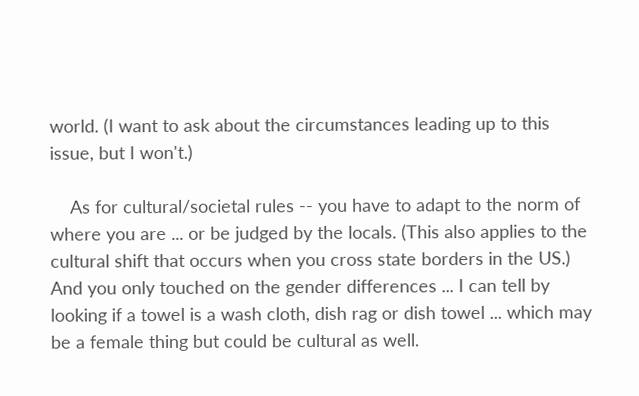world. (I want to ask about the circumstances leading up to this issue, but I won't.)

    As for cultural/societal rules -- you have to adapt to the norm of where you are ... or be judged by the locals. (This also applies to the cultural shift that occurs when you cross state borders in the US.) And you only touched on the gender differences ... I can tell by looking if a towel is a wash cloth, dish rag or dish towel ... which may be a female thing but could be cultural as well.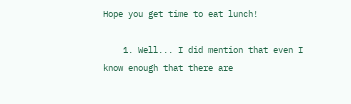Hope you get time to eat lunch!

    1. Well... I did mention that even I know enough that there are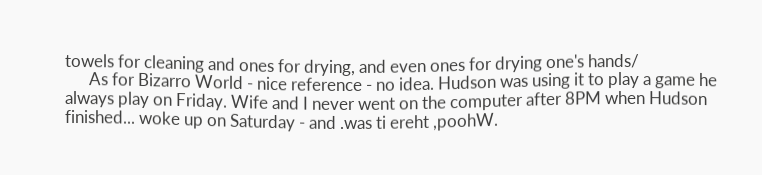towels for cleaning and ones for drying, and even ones for drying one's hands/
      As for Bizarro World - nice reference - no idea. Hudson was using it to play a game he always play on Friday. Wife and I never went on the computer after 8PM when Hudson finished... woke up on Saturday - and .was ti ereht ,poohW.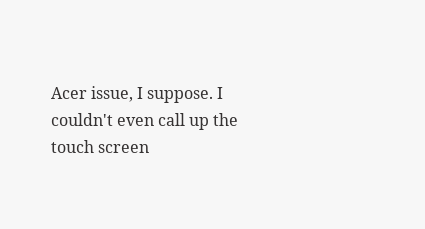Acer issue, I suppose. I couldn't even call up the touch screen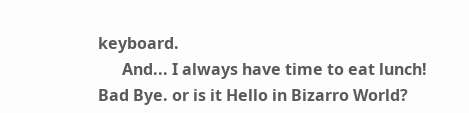keyboard.
      And... I always have time to eat lunch! Bad Bye. or is it Hello in Bizarro World?